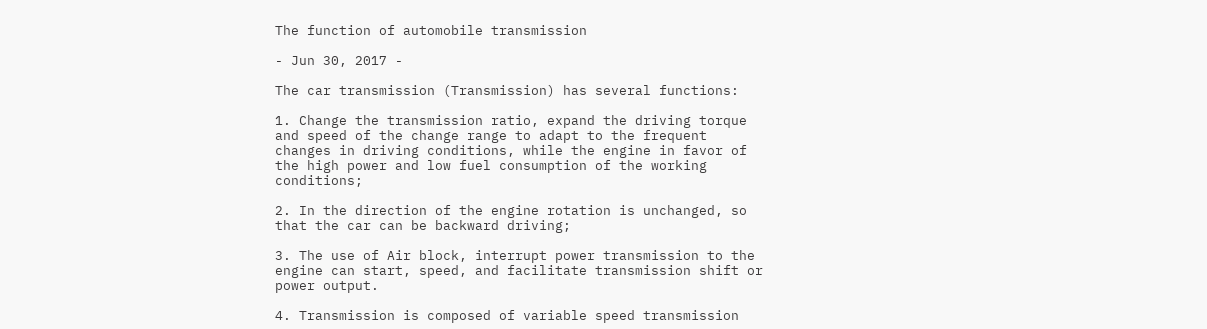The function of automobile transmission

- Jun 30, 2017 -

The car transmission (Transmission) has several functions:

1. Change the transmission ratio, expand the driving torque and speed of the change range to adapt to the frequent changes in driving conditions, while the engine in favor of the high power and low fuel consumption of the working conditions;

2. In the direction of the engine rotation is unchanged, so that the car can be backward driving;

3. The use of Air block, interrupt power transmission to the engine can start, speed, and facilitate transmission shift or power output.

4. Transmission is composed of variable speed transmission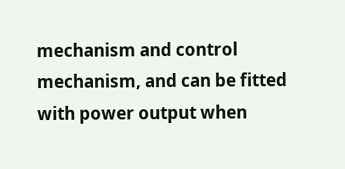mechanism and control mechanism, and can be fitted with power output when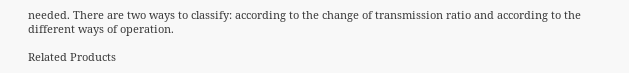needed. There are two ways to classify: according to the change of transmission ratio and according to the different ways of operation.

Related Products